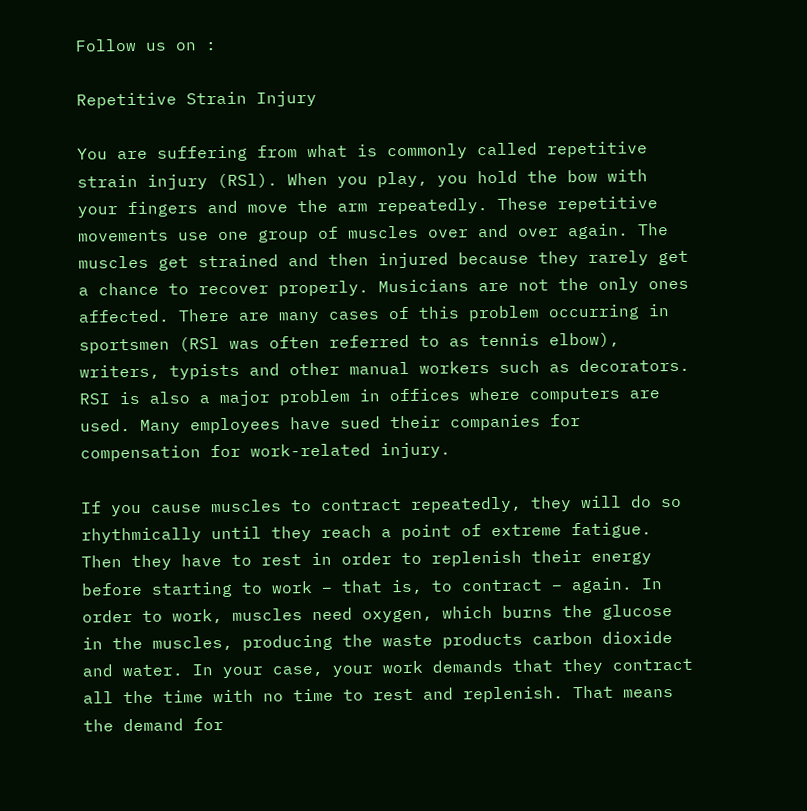Follow us on :

Repetitive Strain Injury

You are suffering from what is commonly called repetitive strain injury (RSl). When you play, you hold the bow with your fingers and move the arm repeatedly. These repetitive movements use one group of muscles over and over again. The muscles get strained and then injured because they rarely get a chance to recover properly. Musicians are not the only ones affected. There are many cases of this problem occurring in sportsmen (RSl was often referred to as tennis elbow), writers, typists and other manual workers such as decorators. RSI is also a major problem in offices where computers are used. Many employees have sued their companies for compensation for work-related injury.

If you cause muscles to contract repeatedly, they will do so rhythmically until they reach a point of extreme fatigue. Then they have to rest in order to replenish their energy before starting to work – that is, to contract – again. In order to work, muscles need oxygen, which burns the glucose in the muscles, producing the waste products carbon dioxide and water. In your case, your work demands that they contract all the time with no time to rest and replenish. That means the demand for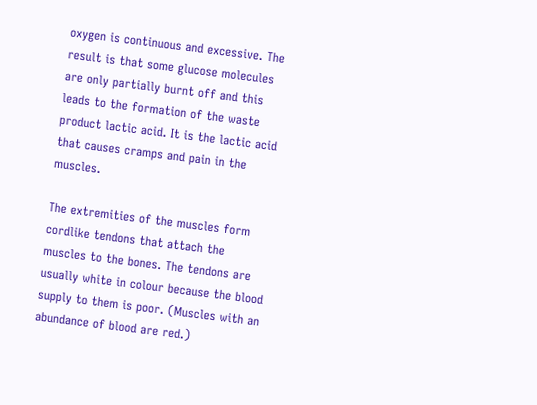oxygen is continuous and excessive. The result is that some glucose molecules are only partially burnt off and this leads to the formation of the waste product lactic acid. It is the lactic acid that causes cramps and pain in the muscles.

The extremities of the muscles form cordlike tendons that attach the muscles to the bones. The tendons are usually white in colour because the blood supply to them is poor. (Muscles with an abundance of blood are red.)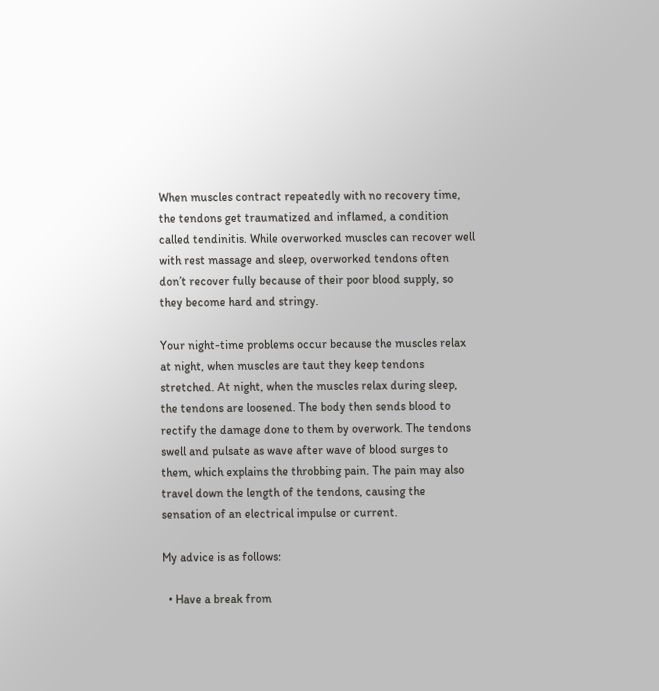When muscles contract repeatedly with no recovery time, the tendons get traumatized and inflamed, a condition called tendinitis. While overworked muscles can recover well with rest massage and sleep, overworked tendons often don’t recover fully because of their poor blood supply, so they become hard and stringy.

Your night-time problems occur because the muscles relax at night, when muscles are taut they keep tendons stretched. At night, when the muscles relax during sleep, the tendons are loosened. The body then sends blood to rectify the damage done to them by overwork. The tendons swell and pulsate as wave after wave of blood surges to them, which explains the throbbing pain. The pain may also travel down the length of the tendons, causing the sensation of an electrical impulse or current.

My advice is as follows:

  • Have a break from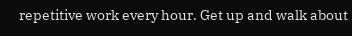repetitive work every hour. Get up and walk about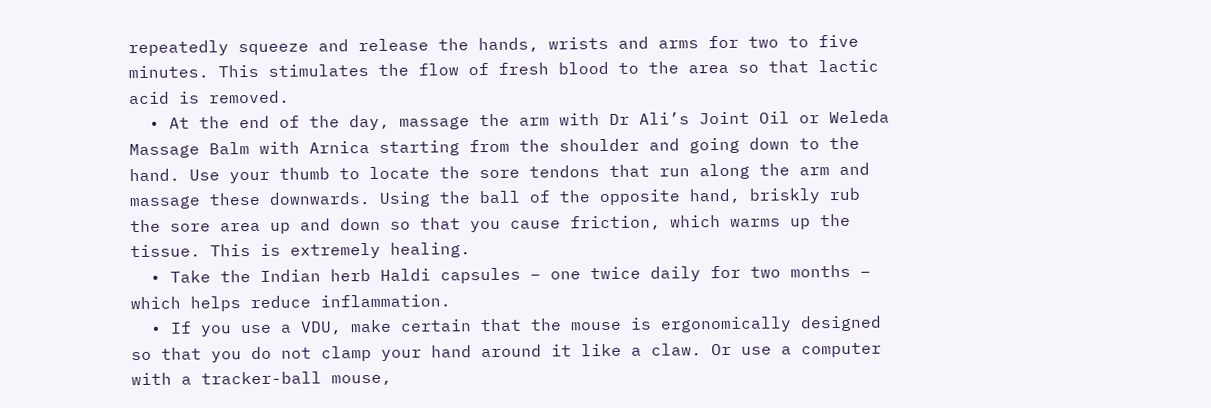repeatedly squeeze and release the hands, wrists and arms for two to five minutes. This stimulates the flow of fresh blood to the area so that lactic acid is removed.
  • At the end of the day, massage the arm with Dr Ali’s Joint Oil or Weleda Massage Balm with Arnica starting from the shoulder and going down to the hand. Use your thumb to locate the sore tendons that run along the arm and massage these downwards. Using the ball of the opposite hand, briskly rub the sore area up and down so that you cause friction, which warms up the tissue. This is extremely healing.
  • Take the Indian herb Haldi capsules – one twice daily for two months – which helps reduce inflammation.
  • If you use a VDU, make certain that the mouse is ergonomically designed so that you do not clamp your hand around it like a claw. Or use a computer with a tracker-ball mouse,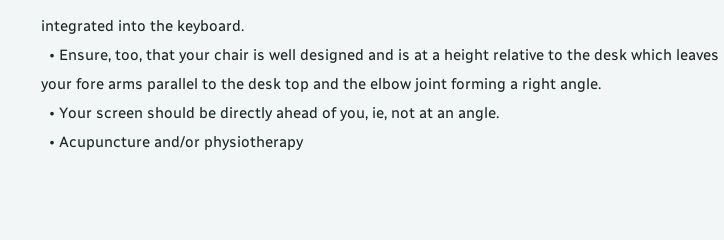integrated into the keyboard.
  • Ensure, too, that your chair is well designed and is at a height relative to the desk which leaves your fore arms parallel to the desk top and the elbow joint forming a right angle.
  • Your screen should be directly ahead of you, ie, not at an angle.
  • Acupuncture and/or physiotherapy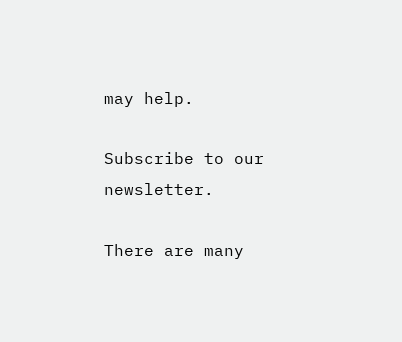may help.

Subscribe to our newsletter.

There are many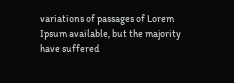variations of passages of Lorem Ipsum available, but the majority have suffered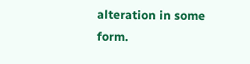alteration in some form.